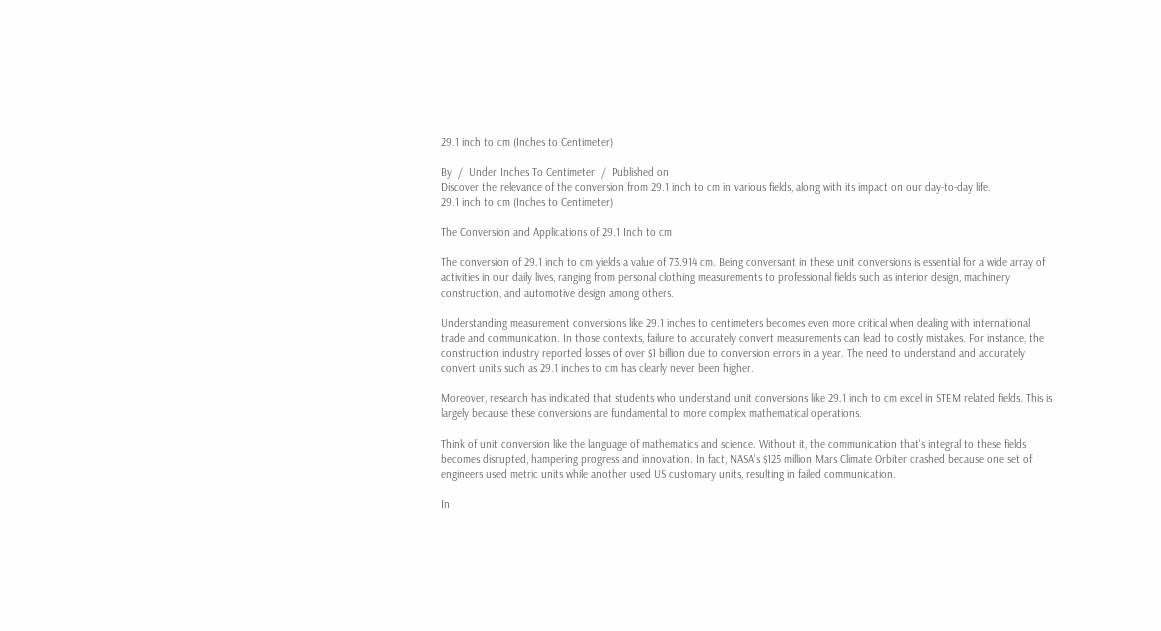29.1 inch to cm (Inches to Centimeter)

By  /  Under Inches To Centimeter  /  Published on
Discover the relevance of the conversion from 29.1 inch to cm in various fields, along with its impact on our day-to-day life.
29.1 inch to cm (Inches to Centimeter)

The Conversion and Applications of 29.1 Inch to cm

The conversion of 29.1 inch to cm yields a value of 73.914 cm. Being conversant in these unit conversions is essential for a wide array of activities in our daily lives, ranging from personal clothing measurements to professional fields such as interior design, machinery construction, and automotive design among others.

Understanding measurement conversions like 29.1 inches to centimeters becomes even more critical when dealing with international trade and communication. In those contexts, failure to accurately convert measurements can lead to costly mistakes. For instance, the construction industry reported losses of over $1 billion due to conversion errors in a year. The need to understand and accurately convert units such as 29.1 inches to cm has clearly never been higher.

Moreover, research has indicated that students who understand unit conversions like 29.1 inch to cm excel in STEM related fields. This is largely because these conversions are fundamental to more complex mathematical operations.

Think of unit conversion like the language of mathematics and science. Without it, the communication that's integral to these fields becomes disrupted, hampering progress and innovation. In fact, NASA's $125 million Mars Climate Orbiter crashed because one set of engineers used metric units while another used US customary units, resulting in failed communication.

In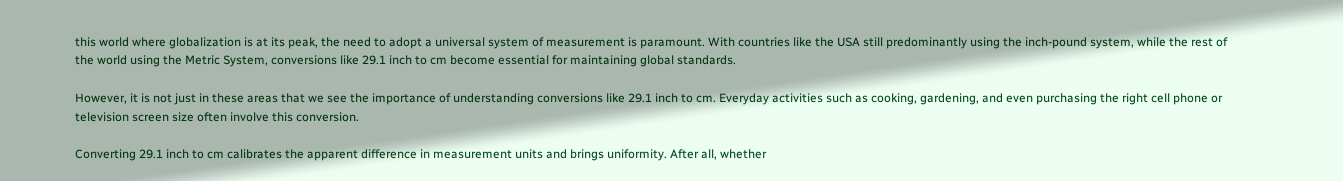this world where globalization is at its peak, the need to adopt a universal system of measurement is paramount. With countries like the USA still predominantly using the inch-pound system, while the rest of the world using the Metric System, conversions like 29.1 inch to cm become essential for maintaining global standards.

However, it is not just in these areas that we see the importance of understanding conversions like 29.1 inch to cm. Everyday activities such as cooking, gardening, and even purchasing the right cell phone or television screen size often involve this conversion.

Converting 29.1 inch to cm calibrates the apparent difference in measurement units and brings uniformity. After all, whether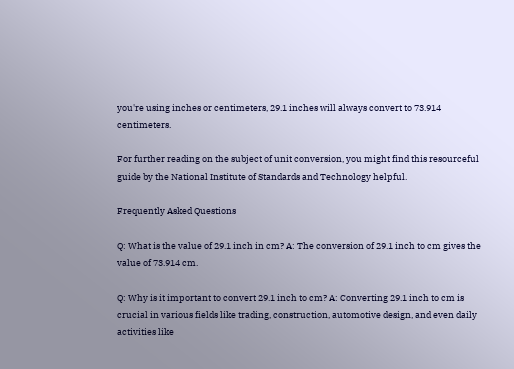you're using inches or centimeters, 29.1 inches will always convert to 73.914 centimeters.

For further reading on the subject of unit conversion, you might find this resourceful guide by the National Institute of Standards and Technology helpful.

Frequently Asked Questions

Q: What is the value of 29.1 inch in cm? A: The conversion of 29.1 inch to cm gives the value of 73.914 cm.

Q: Why is it important to convert 29.1 inch to cm? A: Converting 29.1 inch to cm is crucial in various fields like trading, construction, automotive design, and even daily activities like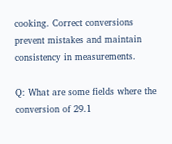cooking. Correct conversions prevent mistakes and maintain consistency in measurements.

Q: What are some fields where the conversion of 29.1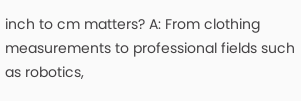inch to cm matters? A: From clothing measurements to professional fields such as robotics,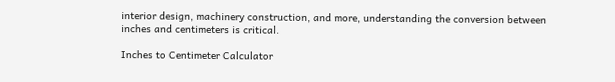interior design, machinery construction, and more, understanding the conversion between inches and centimeters is critical.

Inches to Centimeter Calculator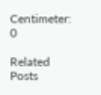Centimeter: 0

Related Posts